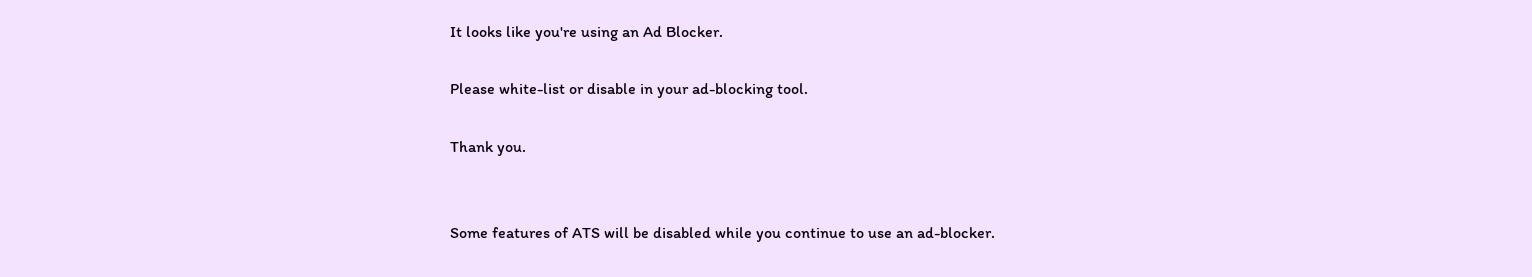It looks like you're using an Ad Blocker.

Please white-list or disable in your ad-blocking tool.

Thank you.


Some features of ATS will be disabled while you continue to use an ad-blocker.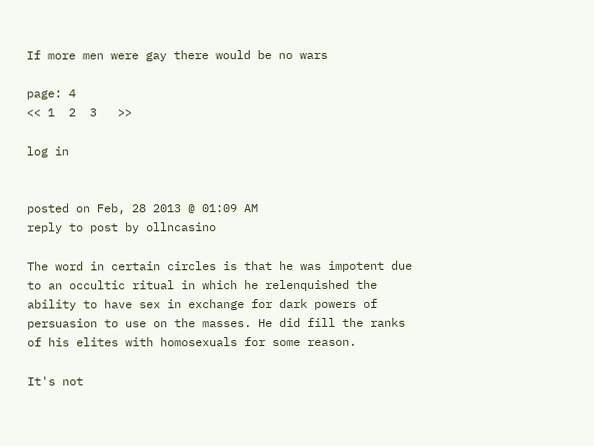If more men were gay there would be no wars

page: 4
<< 1  2  3   >>

log in


posted on Feb, 28 2013 @ 01:09 AM
reply to post by ollncasino

The word in certain circles is that he was impotent due to an occultic ritual in which he relenquished the ability to have sex in exchange for dark powers of persuasion to use on the masses. He did fill the ranks of his elites with homosexuals for some reason.

It's not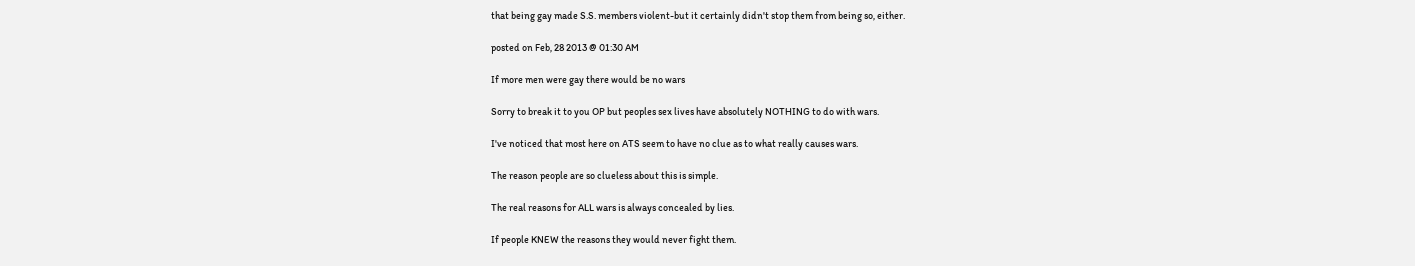that being gay made S.S. members violent-but it certainly didn't stop them from being so, either.

posted on Feb, 28 2013 @ 01:30 AM

If more men were gay there would be no wars

Sorry to break it to you OP but peoples sex lives have absolutely NOTHING to do with wars.

I've noticed that most here on ATS seem to have no clue as to what really causes wars.

The reason people are so clueless about this is simple.

The real reasons for ALL wars is always concealed by lies.

If people KNEW the reasons they would never fight them.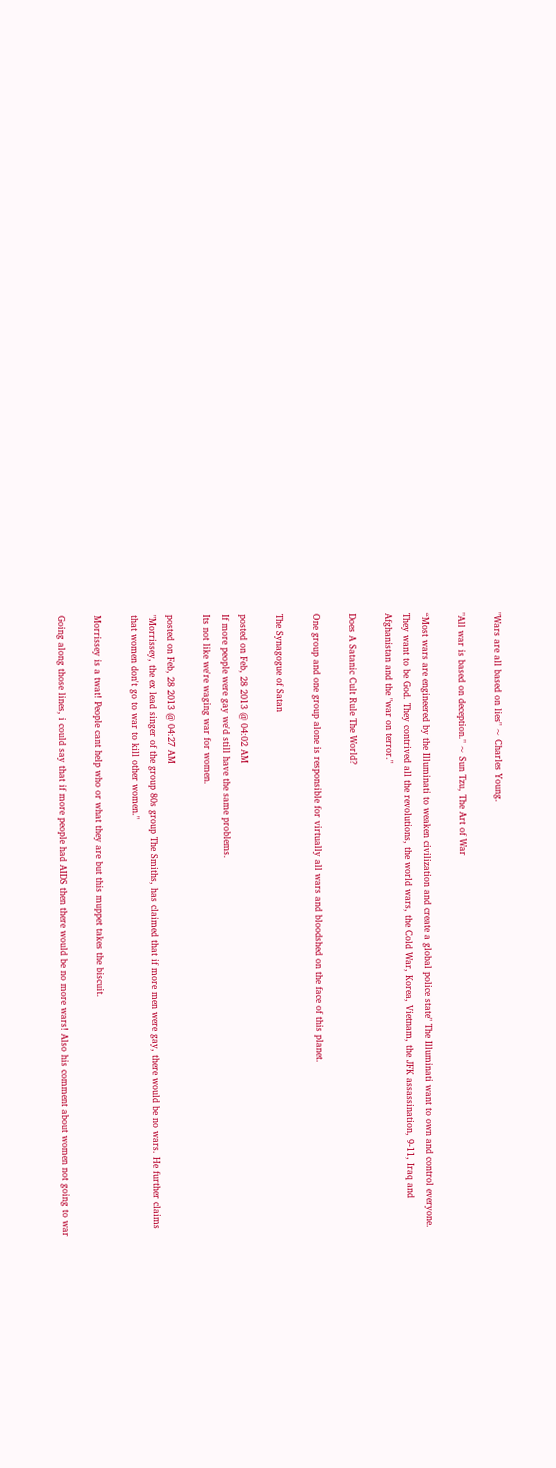"Wars are all based on lies" ~ Charles Young.

"All war is based on deception." ~ Sun Tzu, The Art of War

“Most wars are engineered by the Illuminati to weaken civilization and create a global police state" The Illuminati want to own and control everyone. They want to be God. They contrived all the revolutions, the world wars, the Cold War, Korea, Vietnam, the JFK assassination, 9-11, Iraq and Afghanistan and the "war on terror."

Does A Satanic Cult Rule The World?

One group and one group alone is responsible for virtually all wars and bloodshed on the face of this planet.

The Synagogue of Satan

posted on Feb, 28 2013 @ 04:02 AM
If more people were gay we'd still have the same problems.
Its not like we're waging war for women.

posted on Feb, 28 2013 @ 04:27 AM
"Morrissey, the ex lead singer of the group 80s group The Smiths, has claimed that if more men were gay, there would be no wars. He further claims that women don't go to war to kill other women."

Morrissey is a twat! People cant help who or what they are but this muppet takes the biscuit.

Going along those lines, i could say that if more people had AIDS then there would be no more wars! Also his comment about women not going to war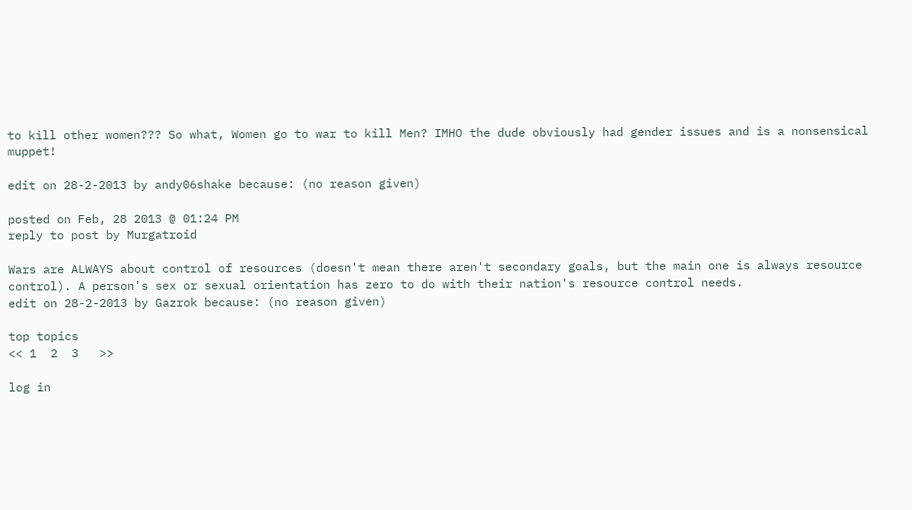to kill other women??? So what, Women go to war to kill Men? IMHO the dude obviously had gender issues and is a nonsensical muppet!

edit on 28-2-2013 by andy06shake because: (no reason given)

posted on Feb, 28 2013 @ 01:24 PM
reply to post by Murgatroid

Wars are ALWAYS about control of resources (doesn't mean there aren't secondary goals, but the main one is always resource control). A person's sex or sexual orientation has zero to do with their nation's resource control needs.
edit on 28-2-2013 by Gazrok because: (no reason given)

top topics
<< 1  2  3   >>

log in